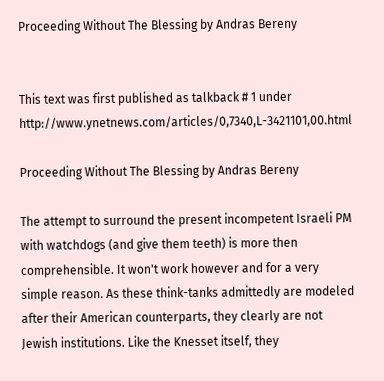Proceeding Without The Blessing by Andras Bereny


This text was first published as talkback # 1 under http://www.ynetnews.com/articles/0,7340,L-3421101,00.html

Proceeding Without The Blessing by Andras Bereny

The attempt to surround the present incompetent Israeli PM with watchdogs (and give them teeth) is more then comprehensible. It won't work however and for a very simple reason. As these think-tanks admittedly are modeled after their American counterparts, they clearly are not Jewish institutions. Like the Knesset itself, they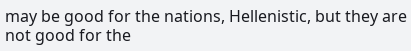may be good for the nations, Hellenistic, but they are not good for the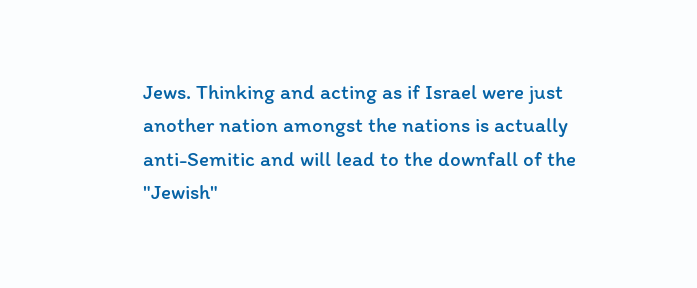Jews. Thinking and acting as if Israel were just another nation amongst the nations is actually anti-Semitic and will lead to the downfall of the "Jewish"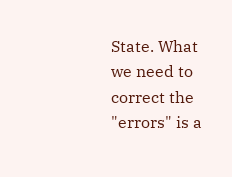State. What we need to correct the "errors" is a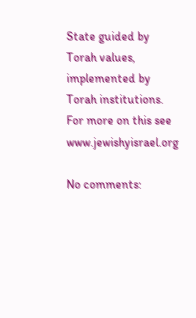State guided by Torah values, implemented by Torah institutions. For more on this see www.jewishyisrael.org

No comments: